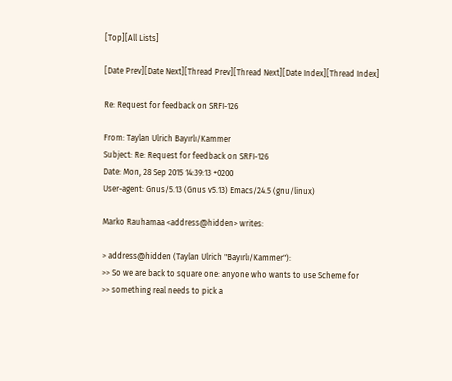[Top][All Lists]

[Date Prev][Date Next][Thread Prev][Thread Next][Date Index][Thread Index]

Re: Request for feedback on SRFI-126

From: Taylan Ulrich Bayırlı/Kammer
Subject: Re: Request for feedback on SRFI-126
Date: Mon, 28 Sep 2015 14:39:13 +0200
User-agent: Gnus/5.13 (Gnus v5.13) Emacs/24.5 (gnu/linux)

Marko Rauhamaa <address@hidden> writes:

> address@hidden (Taylan Ulrich "Bayırlı/Kammer"):
>> So we are back to square one: anyone who wants to use Scheme for
>> something real needs to pick a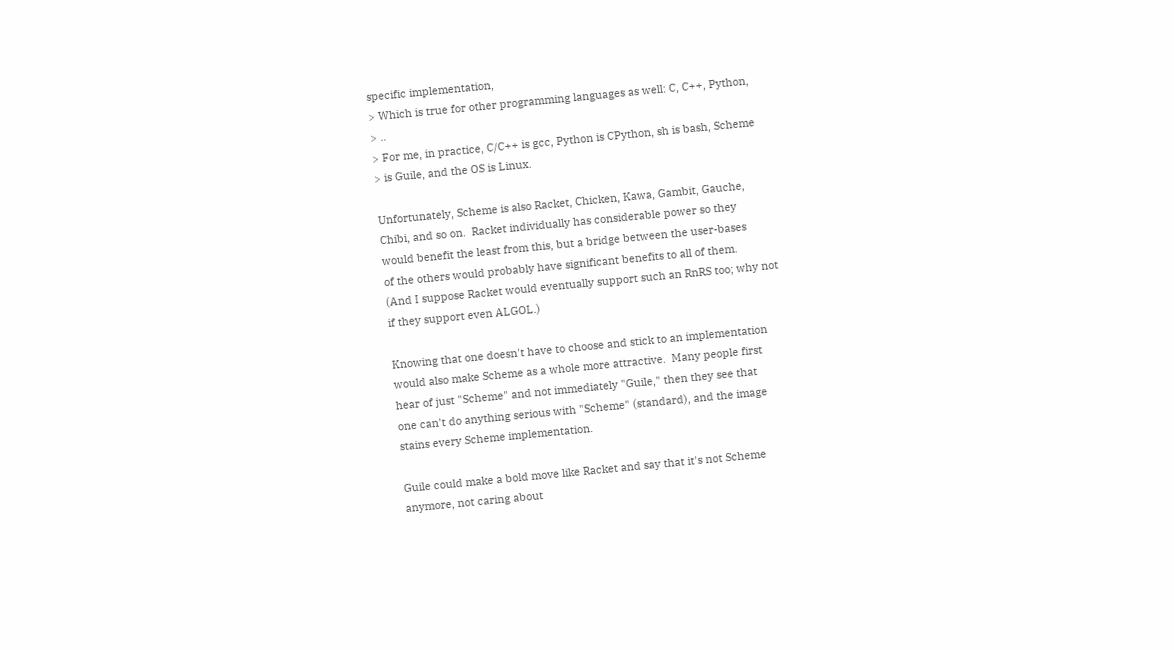specific implementation,
> Which is true for other programming languages as well: C, C++, Python,
> ..
> For me, in practice, C/C++ is gcc, Python is CPython, sh is bash, Scheme
> is Guile, and the OS is Linux.

Unfortunately, Scheme is also Racket, Chicken, Kawa, Gambit, Gauche,
Chibi, and so on.  Racket individually has considerable power so they
would benefit the least from this, but a bridge between the user-bases
of the others would probably have significant benefits to all of them.
(And I suppose Racket would eventually support such an RnRS too; why not
if they support even ALGOL.)

Knowing that one doesn't have to choose and stick to an implementation
would also make Scheme as a whole more attractive.  Many people first
hear of just "Scheme" and not immediately "Guile," then they see that
one can't do anything serious with "Scheme" (standard), and the image
stains every Scheme implementation.

Guile could make a bold move like Racket and say that it's not Scheme
anymore, not caring about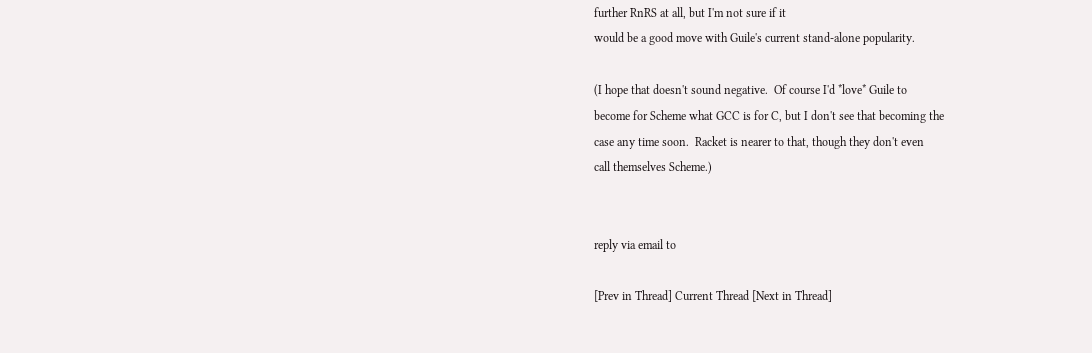further RnRS at all, but I'm not sure if it
would be a good move with Guile's current stand-alone popularity.

(I hope that doesn't sound negative.  Of course I'd *love* Guile to
become for Scheme what GCC is for C, but I don't see that becoming the
case any time soon.  Racket is nearer to that, though they don't even
call themselves Scheme.)


reply via email to

[Prev in Thread] Current Thread [Next in Thread]